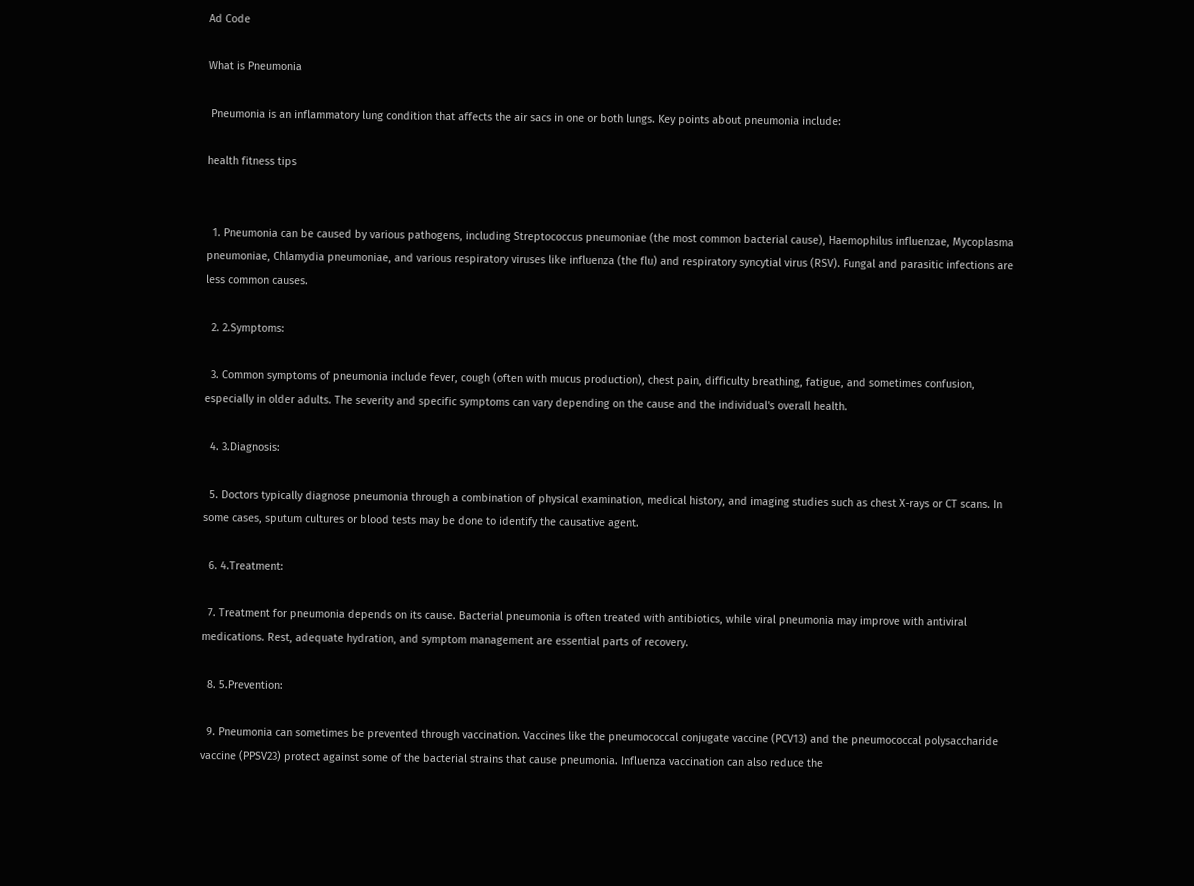Ad Code

What is Pneumonia

 Pneumonia is an inflammatory lung condition that affects the air sacs in one or both lungs. Key points about pneumonia include:

health fitness tips


  1. Pneumonia can be caused by various pathogens, including Streptococcus pneumoniae (the most common bacterial cause), Haemophilus influenzae, Mycoplasma pneumoniae, Chlamydia pneumoniae, and various respiratory viruses like influenza (the flu) and respiratory syncytial virus (RSV). Fungal and parasitic infections are less common causes.

  2. 2.Symptoms:

  3. Common symptoms of pneumonia include fever, cough (often with mucus production), chest pain, difficulty breathing, fatigue, and sometimes confusion, especially in older adults. The severity and specific symptoms can vary depending on the cause and the individual's overall health.

  4. 3.Diagnosis:

  5. Doctors typically diagnose pneumonia through a combination of physical examination, medical history, and imaging studies such as chest X-rays or CT scans. In some cases, sputum cultures or blood tests may be done to identify the causative agent.

  6. 4.Treatment:

  7. Treatment for pneumonia depends on its cause. Bacterial pneumonia is often treated with antibiotics, while viral pneumonia may improve with antiviral medications. Rest, adequate hydration, and symptom management are essential parts of recovery.

  8. 5.Prevention:

  9. Pneumonia can sometimes be prevented through vaccination. Vaccines like the pneumococcal conjugate vaccine (PCV13) and the pneumococcal polysaccharide vaccine (PPSV23) protect against some of the bacterial strains that cause pneumonia. Influenza vaccination can also reduce the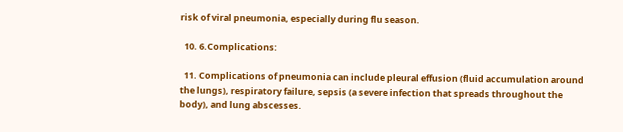risk of viral pneumonia, especially during flu season.

  10. 6.Complications:

  11. Complications of pneumonia can include pleural effusion (fluid accumulation around the lungs), respiratory failure, sepsis (a severe infection that spreads throughout the body), and lung abscesses.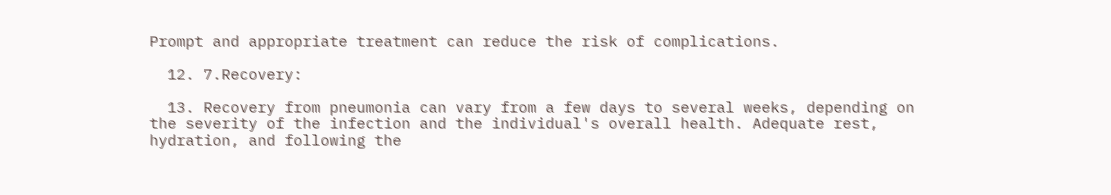Prompt and appropriate treatment can reduce the risk of complications.

  12. 7.Recovery:

  13. Recovery from pneumonia can vary from a few days to several weeks, depending on the severity of the infection and the individual's overall health. Adequate rest, hydration, and following the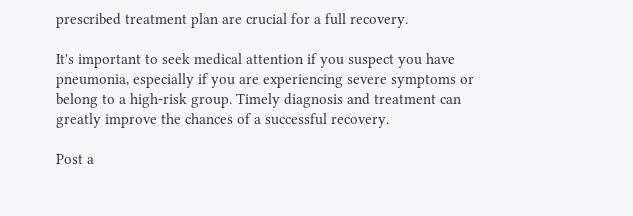prescribed treatment plan are crucial for a full recovery.

It's important to seek medical attention if you suspect you have pneumonia, especially if you are experiencing severe symptoms or belong to a high-risk group. Timely diagnosis and treatment can greatly improve the chances of a successful recovery.

Post a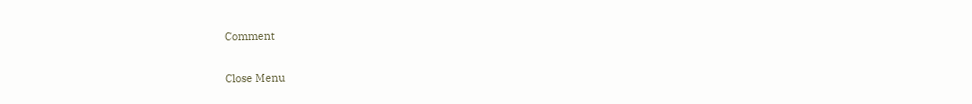Comment


Close Menu